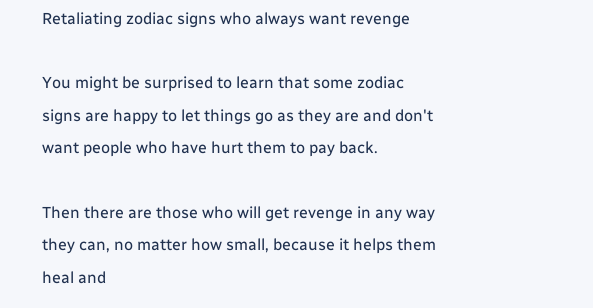Retaliating zodiac signs who always want revenge

You might be surprised to learn that some zodiac signs are happy to let things go as they are and don't want people who have hurt them to pay back.

Then there are those who will get revenge in any way they can, no matter how small, because it helps them heal and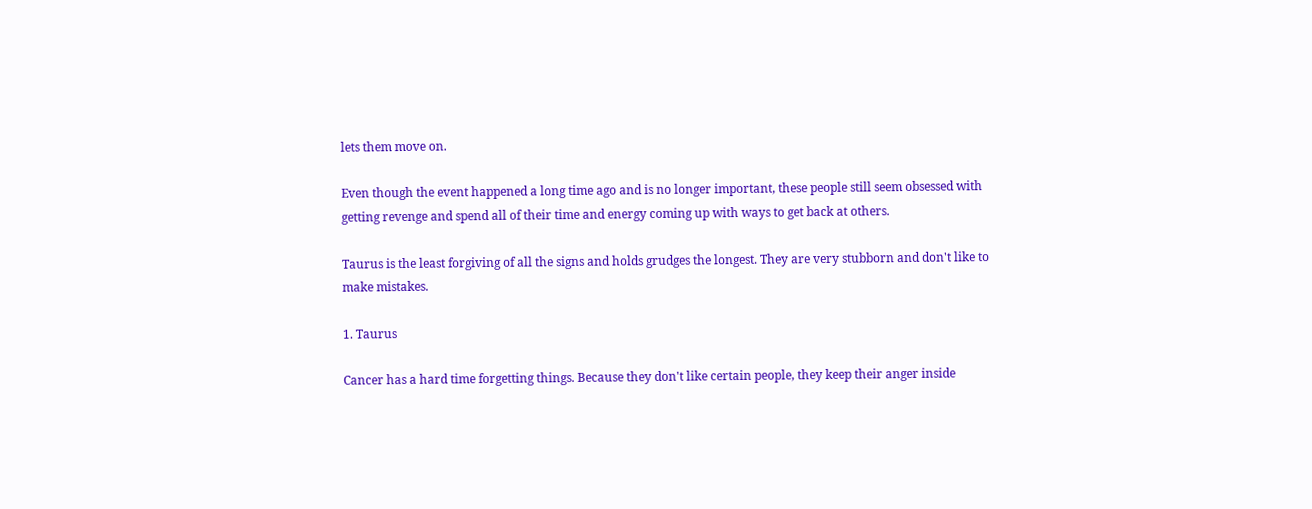lets them move on.

Even though the event happened a long time ago and is no longer important, these people still seem obsessed with getting revenge and spend all of their time and energy coming up with ways to get back at others.

Taurus is the least forgiving of all the signs and holds grudges the longest. They are very stubborn and don't like to make mistakes.

1. Taurus

Cancer has a hard time forgetting things. Because they don't like certain people, they keep their anger inside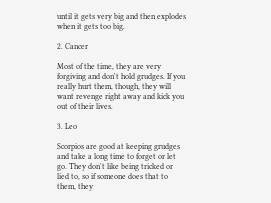until it gets very big and then explodes when it gets too big.

2. Cancer

Most of the time, they are very forgiving and don't hold grudges. If you really hurt them, though, they will want revenge right away and kick you out of their lives.

3. Leo

Scorpios are good at keeping grudges and take a long time to forget or let go. They don't like being tricked or lied to, so if someone does that to them, they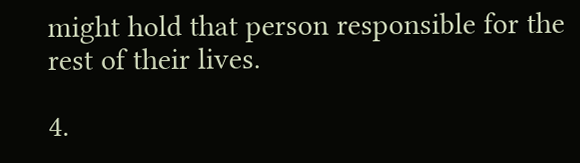might hold that person responsible for the rest of their lives.

4.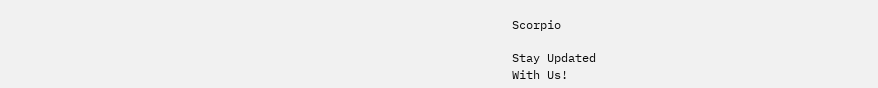Scorpio

Stay Updated
With Us!